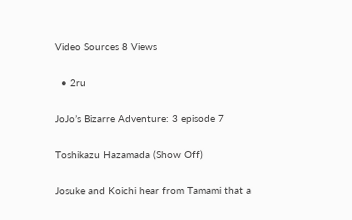Video Sources 8 Views

  • 2ru

JoJo’s Bizarre Adventure: 3 episode 7

Toshikazu Hazamada (Show Off)

Josuke and Koichi hear from Tamami that a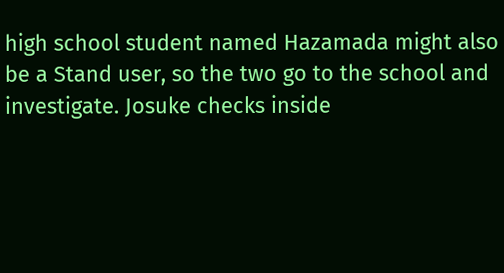high school student named Hazamada might also be a Stand user, so the two go to the school and investigate. Josuke checks inside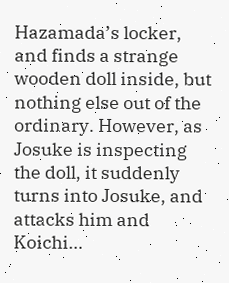Hazamada’s locker, and finds a strange wooden doll inside, but nothing else out of the ordinary. However, as Josuke is inspecting the doll, it suddenly turns into Josuke, and attacks him and Koichi…